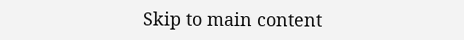Skip to main content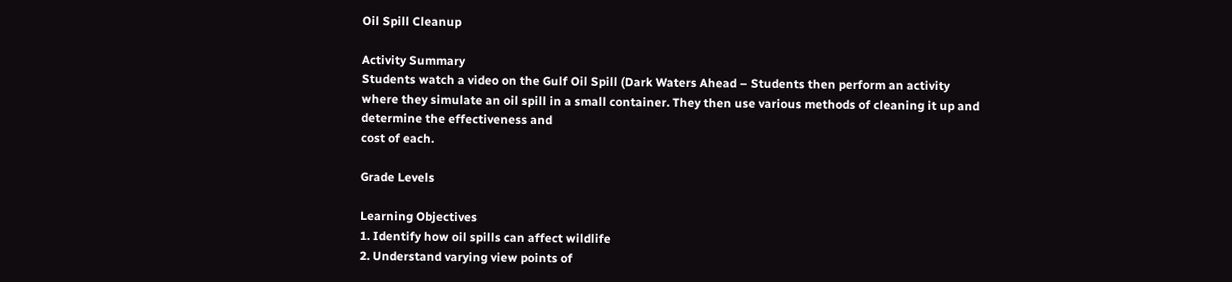Oil Spill Cleanup

Activity Summary
Students watch a video on the Gulf Oil Spill (Dark Waters Ahead – Students then perform an activity where they simulate an oil spill in a small container. They then use various methods of cleaning it up and determine the effectiveness and
cost of each.

Grade Levels

Learning Objectives
1. Identify how oil spills can affect wildlife
2. Understand varying view points of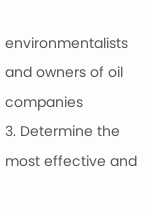environmentalists and owners of oil companies
3. Determine the most effective and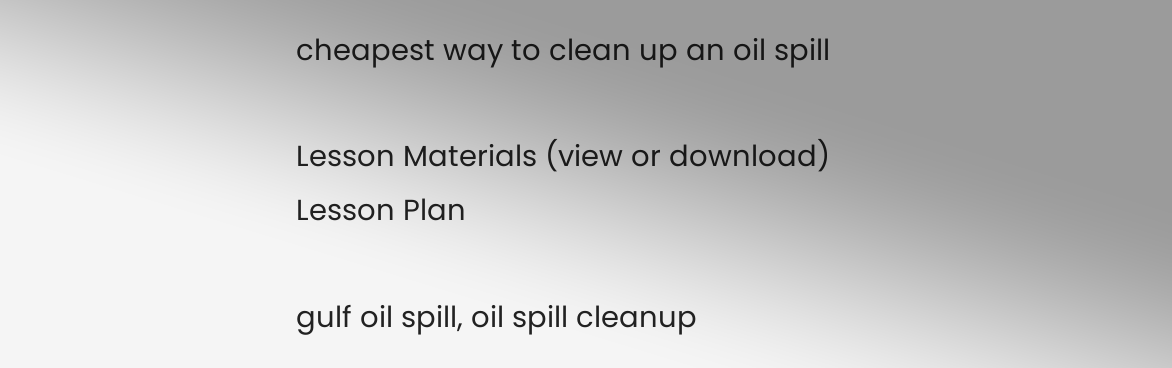cheapest way to clean up an oil spill

Lesson Materials (view or download)
Lesson Plan

gulf oil spill, oil spill cleanup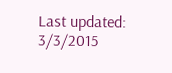Last updated: 3/3/2015